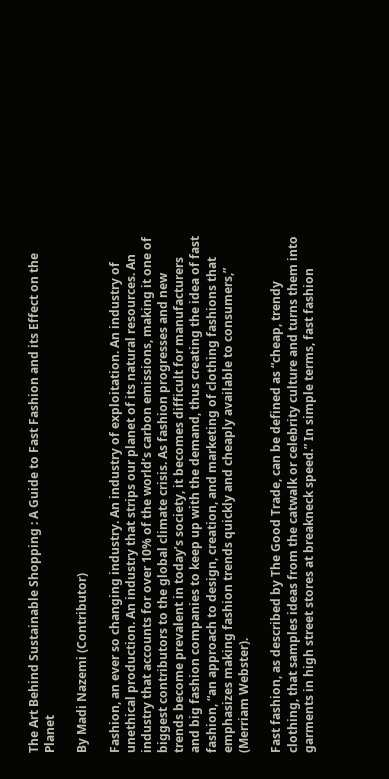The Art Behind Sustainable Shopping : A Guide to Fast Fashion and its Effect on the Planet

By Madi Nazemi (Contributor)

Fashion, an ever so changing industry. An industry of exploitation. An industry of unethical production. An industry that strips our planet of its natural resources. An industry that accounts for over 10% of the world’s carbon emissions, making it one of biggest contributors to the global climate crisis. As fashion progresses and new trends become prevalent in today’s society, it becomes difficult for manufacturers and big fashion companies to keep up with the demand, thus creating the idea of fast fashion, “an approach to design, creation, and marketing of clothing fashions that emphasizes making fashion trends quickly and cheaply available to consumers,” (Merriam Webster).

Fast fashion, as described by The Good Trade, can be defined as “cheap, trendy clothing, that samples ideas from the catwalk or celebrity culture and turns them into garments in high street stores at breakneck speed.” In simple terms, fast fashion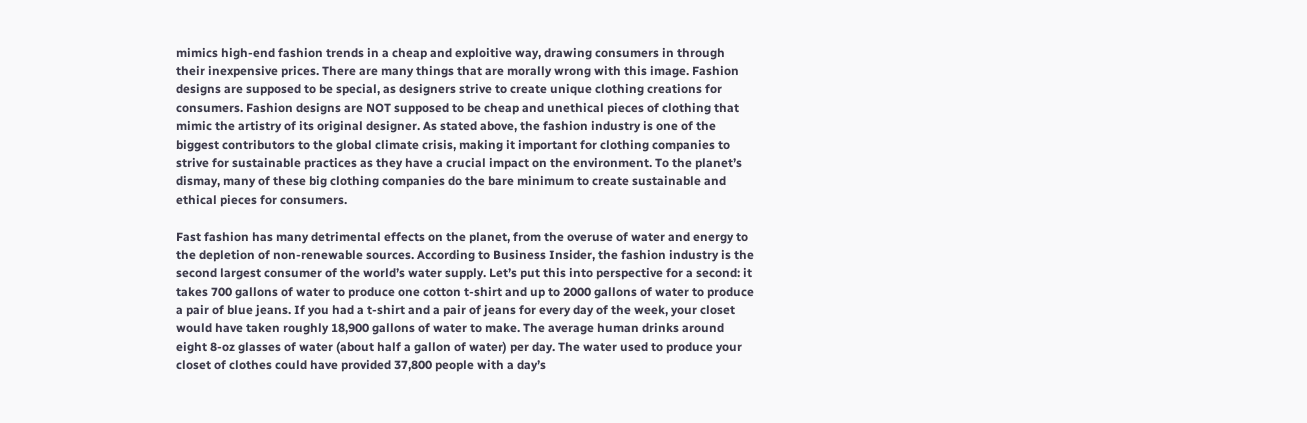mimics high-end fashion trends in a cheap and exploitive way, drawing consumers in through their inexpensive prices. There are many things that are morally wrong with this image. Fashion designs are supposed to be special, as designers strive to create unique clothing creations for consumers. Fashion designs are NOT supposed to be cheap and unethical pieces of clothing that mimic the artistry of its original designer. As stated above, the fashion industry is one of the biggest contributors to the global climate crisis, making it important for clothing companies to strive for sustainable practices as they have a crucial impact on the environment. To the planet’s dismay, many of these big clothing companies do the bare minimum to create sustainable and ethical pieces for consumers.

Fast fashion has many detrimental effects on the planet, from the overuse of water and energy to the depletion of non-renewable sources. According to Business Insider, the fashion industry is the second largest consumer of the world’s water supply. Let’s put this into perspective for a second: it takes 700 gallons of water to produce one cotton t-shirt and up to 2000 gallons of water to produce a pair of blue jeans. If you had a t-shirt and a pair of jeans for every day of the week, your closet would have taken roughly 18,900 gallons of water to make. The average human drinks around eight 8-oz glasses of water (about half a gallon of water) per day. The water used to produce your closet of clothes could have provided 37,800 people with a day’s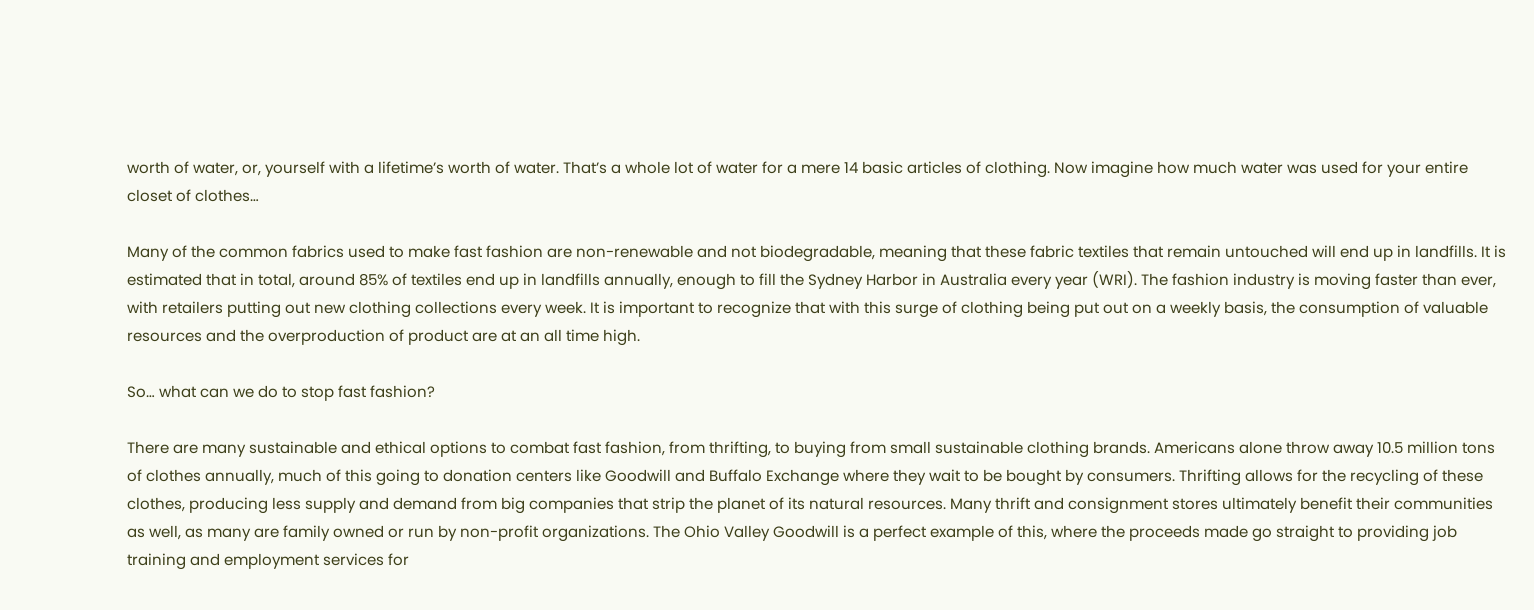worth of water, or, yourself with a lifetime’s worth of water. That’s a whole lot of water for a mere 14 basic articles of clothing. Now imagine how much water was used for your entire closet of clothes…

Many of the common fabrics used to make fast fashion are non-renewable and not biodegradable, meaning that these fabric textiles that remain untouched will end up in landfills. It is estimated that in total, around 85% of textiles end up in landfills annually, enough to fill the Sydney Harbor in Australia every year (WRI). The fashion industry is moving faster than ever, with retailers putting out new clothing collections every week. It is important to recognize that with this surge of clothing being put out on a weekly basis, the consumption of valuable resources and the overproduction of product are at an all time high.

So… what can we do to stop fast fashion?

There are many sustainable and ethical options to combat fast fashion, from thrifting, to buying from small sustainable clothing brands. Americans alone throw away 10.5 million tons of clothes annually, much of this going to donation centers like Goodwill and Buffalo Exchange where they wait to be bought by consumers. Thrifting allows for the recycling of these clothes, producing less supply and demand from big companies that strip the planet of its natural resources. Many thrift and consignment stores ultimately benefit their communities as well, as many are family owned or run by non-profit organizations. The Ohio Valley Goodwill is a perfect example of this, where the proceeds made go straight to providing job training and employment services for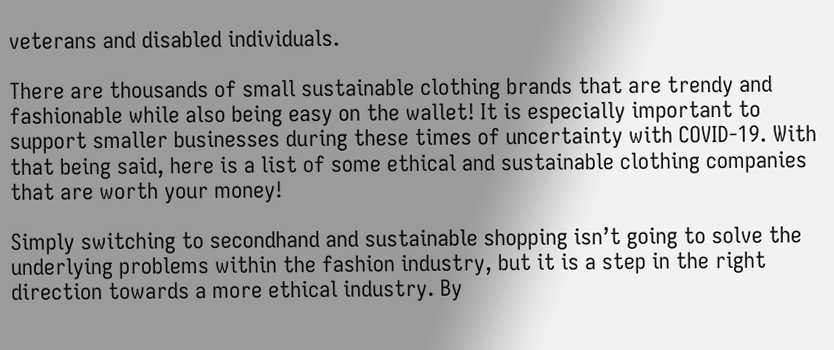veterans and disabled individuals.

There are thousands of small sustainable clothing brands that are trendy and fashionable while also being easy on the wallet! It is especially important to support smaller businesses during these times of uncertainty with COVID-19. With that being said, here is a list of some ethical and sustainable clothing companies that are worth your money!

Simply switching to secondhand and sustainable shopping isn’t going to solve the underlying problems within the fashion industry, but it is a step in the right direction towards a more ethical industry. By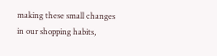making these small changes in our shopping habits,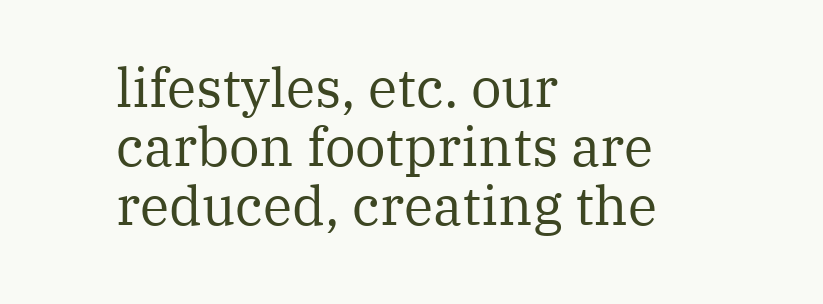lifestyles, etc. our carbon footprints are reduced, creating the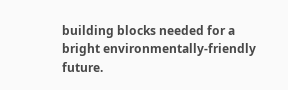building blocks needed for a bright environmentally-friendly future.